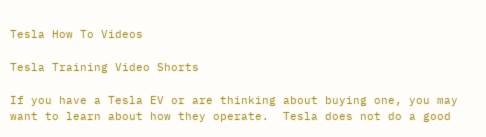Tesla How To Videos

Tesla Training Video Shorts

If you have a Tesla EV or are thinking about buying one, you may want to learn about how they operate.  Tesla does not do a good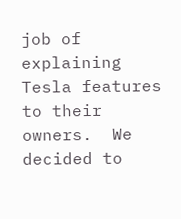job of explaining Tesla features to their owners.  We decided to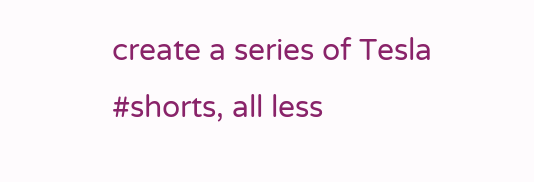create a series of Tesla #shorts, all less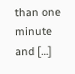than one minute and […]